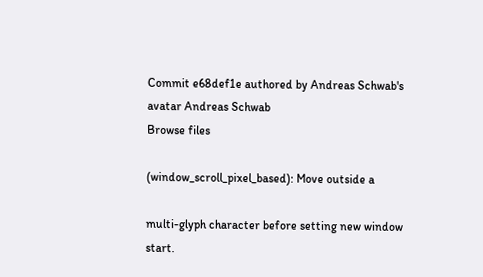Commit e68def1e authored by Andreas Schwab's avatar Andreas Schwab
Browse files

(window_scroll_pixel_based): Move outside a

multi-glyph character before setting new window start.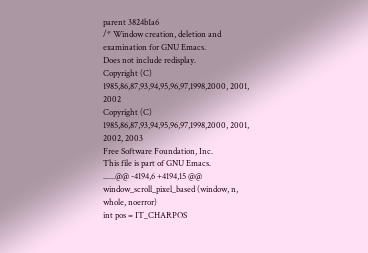parent 3824b1a6
/* Window creation, deletion and examination for GNU Emacs.
Does not include redisplay.
Copyright (C) 1985,86,87,93,94,95,96,97,1998,2000, 2001, 2002
Copyright (C) 1985,86,87,93,94,95,96,97,1998,2000, 2001, 2002, 2003
Free Software Foundation, Inc.
This file is part of GNU Emacs.
......@@ -4194,6 +4194,15 @@ window_scroll_pixel_based (window, n, whole, noerror)
int pos = IT_CHARPOS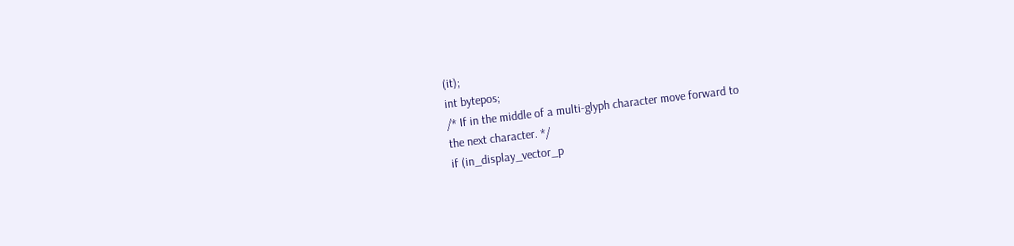(it);
int bytepos;
/* If in the middle of a multi-glyph character move forward to
the next character. */
if (in_display_vector_p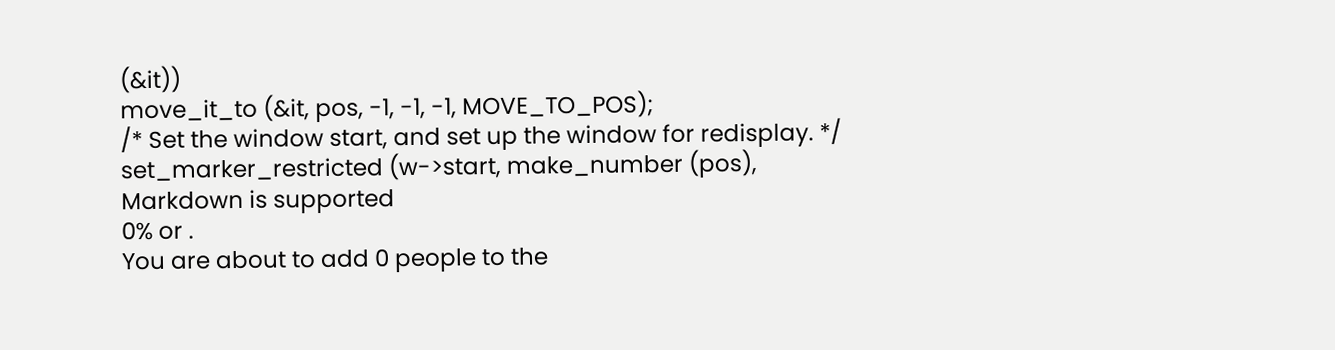(&it))
move_it_to (&it, pos, -1, -1, -1, MOVE_TO_POS);
/* Set the window start, and set up the window for redisplay. */
set_marker_restricted (w->start, make_number (pos),
Markdown is supported
0% or .
You are about to add 0 people to the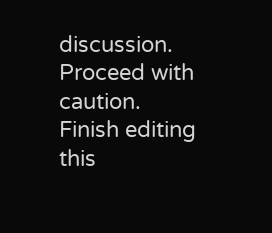discussion. Proceed with caution.
Finish editing this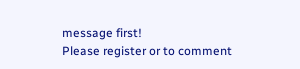message first!
Please register or to comment